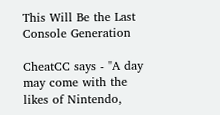This Will Be the Last Console Generation

CheatCC says - "A day may come with the likes of Nintendo,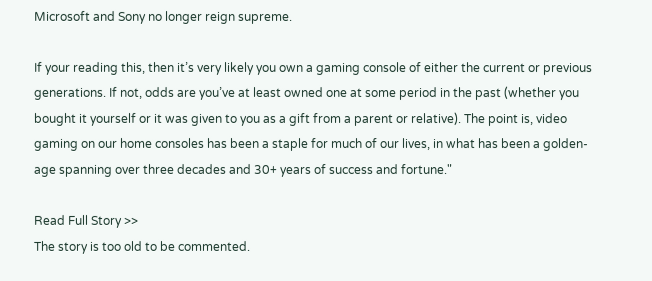Microsoft and Sony no longer reign supreme.

If your reading this, then it’s very likely you own a gaming console of either the current or previous generations. If not, odds are you’ve at least owned one at some period in the past (whether you bought it yourself or it was given to you as a gift from a parent or relative). The point is, video gaming on our home consoles has been a staple for much of our lives, in what has been a golden-age spanning over three decades and 30+ years of success and fortune."

Read Full Story >>
The story is too old to be commented.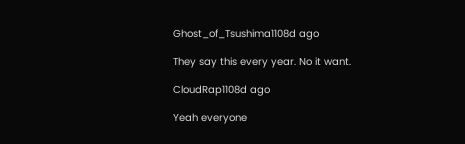Ghost_of_Tsushima1108d ago

They say this every year. No it want.

CloudRap1108d ago

Yeah everyone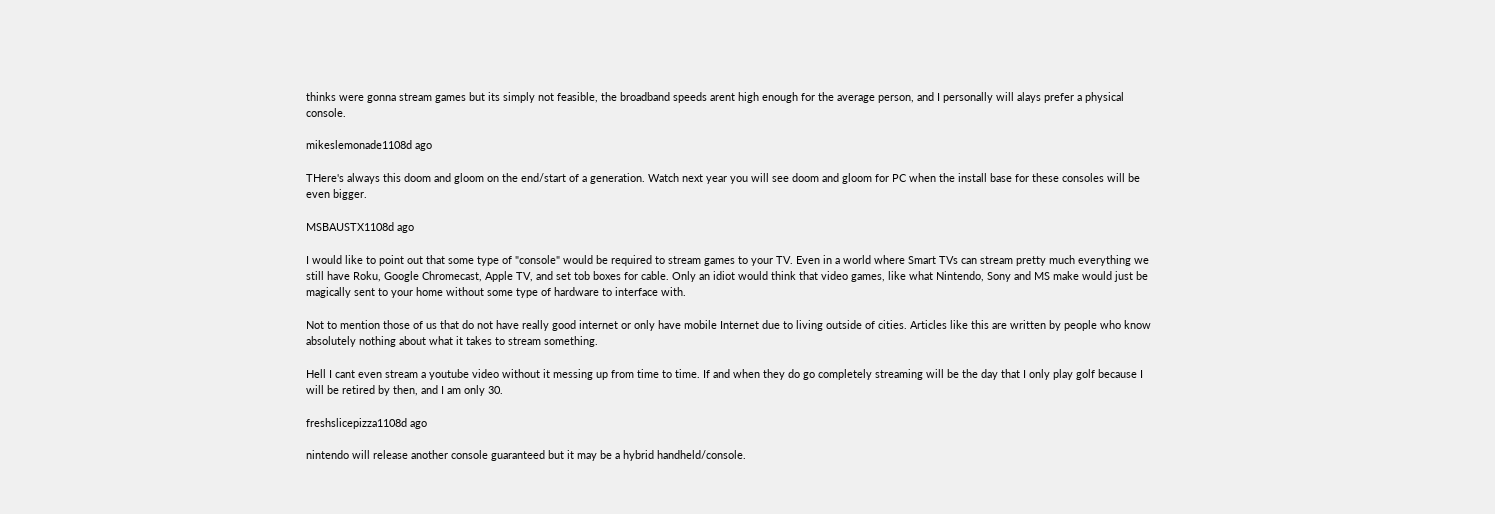thinks were gonna stream games but its simply not feasible, the broadband speeds arent high enough for the average person, and I personally will alays prefer a physical console.

mikeslemonade1108d ago

THere's always this doom and gloom on the end/start of a generation. Watch next year you will see doom and gloom for PC when the install base for these consoles will be even bigger.

MSBAUSTX1108d ago

I would like to point out that some type of "console" would be required to stream games to your TV. Even in a world where Smart TVs can stream pretty much everything we still have Roku, Google Chromecast, Apple TV, and set tob boxes for cable. Only an idiot would think that video games, like what Nintendo, Sony and MS make would just be magically sent to your home without some type of hardware to interface with.

Not to mention those of us that do not have really good internet or only have mobile Internet due to living outside of cities. Articles like this are written by people who know absolutely nothing about what it takes to stream something.

Hell I cant even stream a youtube video without it messing up from time to time. If and when they do go completely streaming will be the day that I only play golf because I will be retired by then, and I am only 30.

freshslicepizza1108d ago

nintendo will release another console guaranteed but it may be a hybrid handheld/console.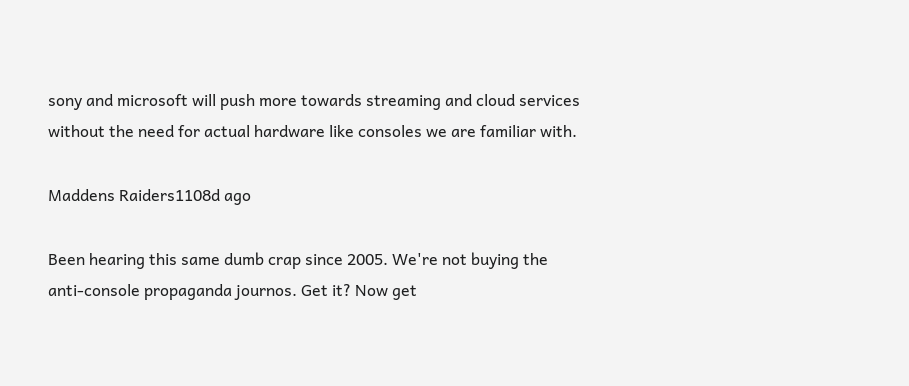sony and microsoft will push more towards streaming and cloud services without the need for actual hardware like consoles we are familiar with.

Maddens Raiders1108d ago

Been hearing this same dumb crap since 2005. We're not buying the anti-console propaganda journos. Get it? Now get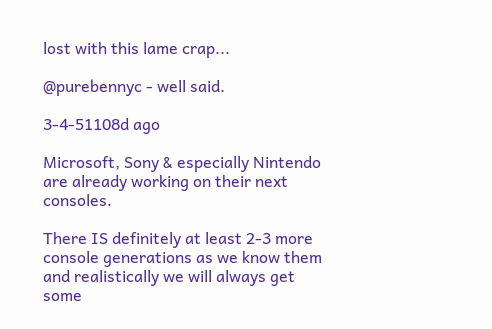lost with this lame crap...

@purebennyc - well said.

3-4-51108d ago

Microsoft, Sony & especially Nintendo are already working on their next consoles.

There IS definitely at least 2-3 more console generations as we know them and realistically we will always get some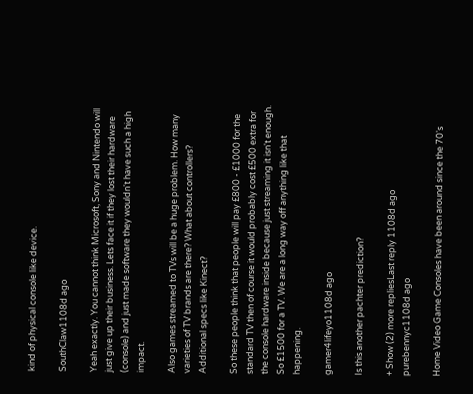kind of physical console like device.

SouthClaw1108d ago

Yeah exactly. You cannot think Microsoft, Sony and Nintendo will just give up their business. Lets face it if they lost their hardware (console) and just made software they wouldn't have such a high impact.

Also games streamed to TVs will be a huge problem. How many varieties of TV brands are there? What about controllers? Additional specs like Kinect?

So these people think that people will pay £800 - £1000 for the standard TV then of course it would probably cost £500 extra for the console hardware inside because just streaming it isn't enough. So £1500 for a TV. We are a long way off anything like that happening.

gamer4lifeyo1108d ago

Is this another pachter prediction?

+ Show (2) more repliesLast reply 1108d ago
purebennyc1108d ago

Home Video Game Consoles have been around since the 70's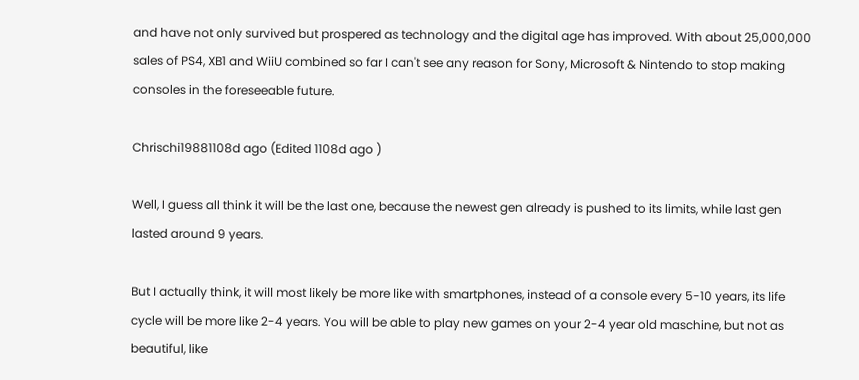and have not only survived but prospered as technology and the digital age has improved. With about 25,000,000 sales of PS4, XB1 and WiiU combined so far I can't see any reason for Sony, Microsoft & Nintendo to stop making consoles in the foreseeable future.

Chrischi19881108d ago (Edited 1108d ago )

Well, I guess all think it will be the last one, because the newest gen already is pushed to its limits, while last gen lasted around 9 years.

But I actually think, it will most likely be more like with smartphones, instead of a console every 5-10 years, its life cycle will be more like 2-4 years. You will be able to play new games on your 2-4 year old maschine, but not as beautiful, like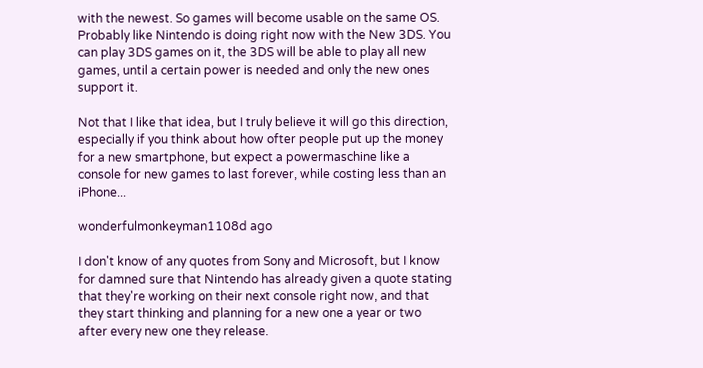with the newest. So games will become usable on the same OS. Probably like Nintendo is doing right now with the New 3DS. You can play 3DS games on it, the 3DS will be able to play all new games, until a certain power is needed and only the new ones support it.

Not that I like that idea, but I truly believe it will go this direction, especially if you think about how ofter people put up the money for a new smartphone, but expect a powermaschine like a console for new games to last forever, while costing less than an iPhone...

wonderfulmonkeyman1108d ago

I don't know of any quotes from Sony and Microsoft, but I know for damned sure that Nintendo has already given a quote stating that they're working on their next console right now, and that they start thinking and planning for a new one a year or two after every new one they release.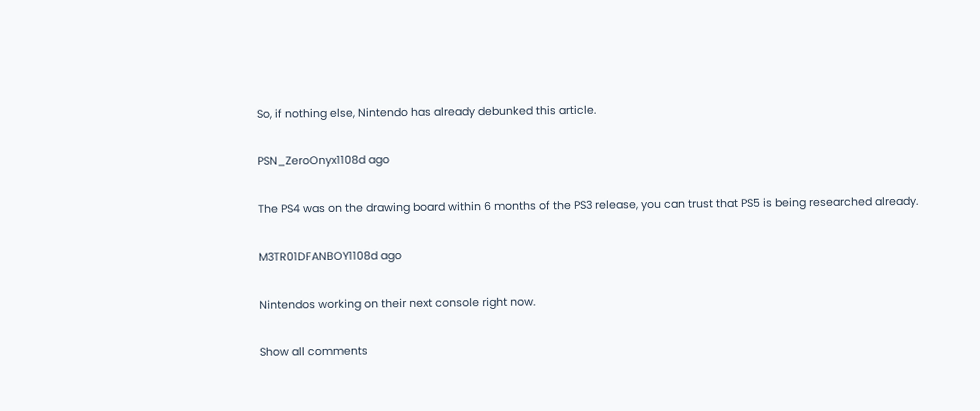So, if nothing else, Nintendo has already debunked this article.

PSN_ZeroOnyx1108d ago

The PS4 was on the drawing board within 6 months of the PS3 release, you can trust that PS5 is being researched already.

M3TR01DFANBOY1108d ago

Nintendos working on their next console right now.

Show all comments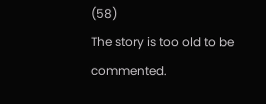(58)
The story is too old to be commented.